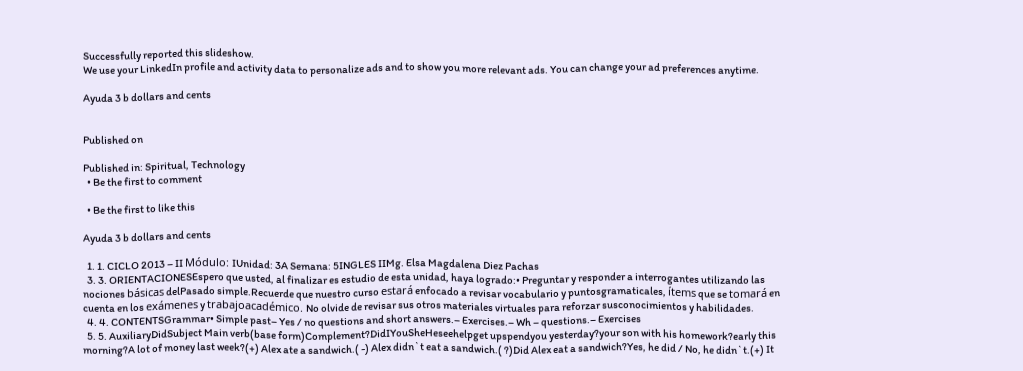Successfully reported this slideshow.
We use your LinkedIn profile and activity data to personalize ads and to show you more relevant ads. You can change your ad preferences anytime.

Ayuda 3 b dollars and cents


Published on

Published in: Spiritual, Technology
  • Be the first to comment

  • Be the first to like this

Ayuda 3 b dollars and cents

  1. 1. CICLO 2013 – II Módulo: IUnidad: 3A Semana: 5INGLES IIMg. Elsa Magdalena Diez Pachas
  3. 3. ORIENTACIONESEspero que usted, al finalizar es estudio de esta unidad, haya logrado:• Preguntar y responder a interrogantes utilizando las nociones básicas delPasado simple.Recuerde que nuestro curso estará enfocado a revisar vocabulario y puntosgramaticales, ítems que se tomará en cuenta en los exámenes y trabajoacadémico. No olvide de revisar sus otros materiales virtuales para reforzar susconocimientos y habilidades.
  4. 4. CONTENTSGrammar• Simple past– Yes / no questions and short answers.– Exercises.– Wh – questions.– Exercises
  5. 5. AuxiliaryDidSubject Main verb(base form)Complement?DidIYouSheHeseehelpget upspendyou yesterday?your son with his homework?early this morning?A lot of money last week?(+) Alex ate a sandwich.( -) Alex didn`t eat a sandwich.( ?)Did Alex eat a sandwich?Yes, he did / No, he didn`t.(+) It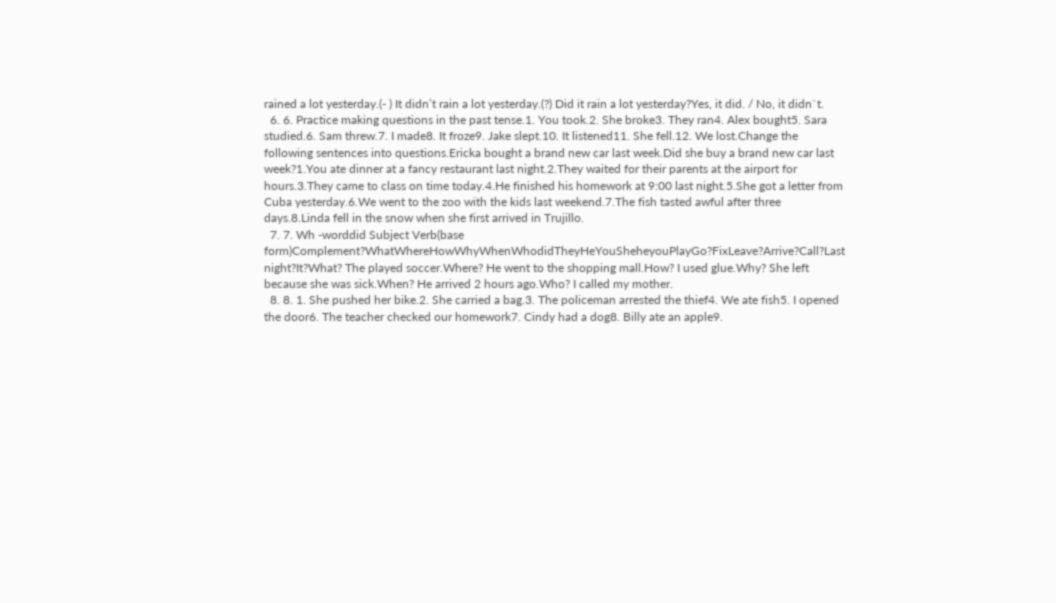rained a lot yesterday.(- ) It didn’t rain a lot yesterday.(?) Did it rain a lot yesterday?Yes, it did. / No, it didn`t.
  6. 6. Practice making questions in the past tense.1. You took.2. She broke3. They ran4. Alex bought5. Sara studied.6. Sam threw.7. I made8. It froze9. Jake slept.10. It listened11. She fell.12. We lost.Change the following sentences into questions.Ericka bought a brand new car last week.Did she buy a brand new car last week?1.You ate dinner at a fancy restaurant last night.2.They waited for their parents at the airport for hours.3.They came to class on time today.4.He finished his homework at 9:00 last night.5.She got a letter from Cuba yesterday.6.We went to the zoo with the kids last weekend.7.The fish tasted awful after three days.8.Linda fell in the snow when she first arrived in Trujillo.
  7. 7. Wh -worddid Subject Verb(base form)Complement?WhatWhereHowWhyWhenWhodidTheyHeYouSheheyouPlayGo?FixLeave?Arrive?Call?Last night?It?What? The played soccer.Where? He went to the shopping mall.How? I used glue.Why? She left because she was sick.When? He arrived 2 hours ago.Who? I called my mother.
  8. 8. 1. She pushed her bike.2. She carried a bag.3. The policeman arrested the thief4. We ate fish5. I opened the door6. The teacher checked our homework7. Cindy had a dog8. Billy ate an apple9.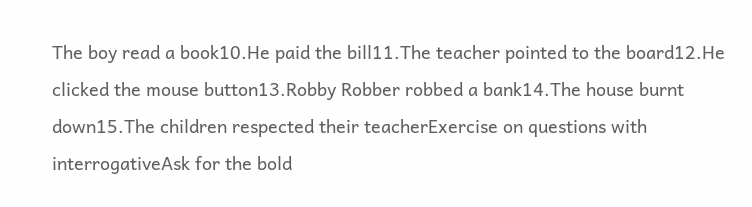The boy read a book10.He paid the bill11.The teacher pointed to the board12.He clicked the mouse button13.Robby Robber robbed a bank14.The house burnt down15.The children respected their teacherExercise on questions with interrogativeAsk for the bold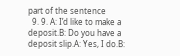part of the sentence
  9. 9. A: I’d like to make a deposit.B: Do you have a deposit slip.A: Yes, I do.B: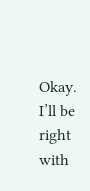Okay. I’ll be right with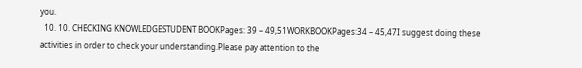you.
  10. 10. CHECKING KNOWLEDGESTUDENT BOOKPages: 39 – 49,51WORKBOOKPages:34 – 45,47I suggest doing these activities in order to check your understanding.Please pay attention to the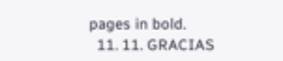pages in bold.
  11. 11. GRACIAS